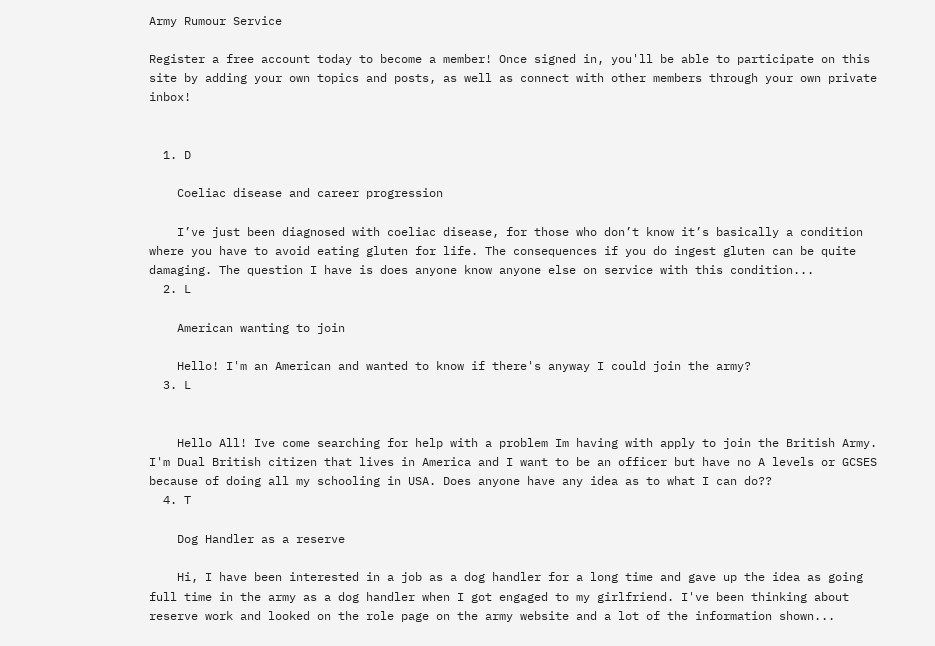Army Rumour Service

Register a free account today to become a member! Once signed in, you'll be able to participate on this site by adding your own topics and posts, as well as connect with other members through your own private inbox!


  1. D

    Coeliac disease and career progression

    I’ve just been diagnosed with coeliac disease, for those who don’t know it’s basically a condition where you have to avoid eating gluten for life. The consequences if you do ingest gluten can be quite damaging. The question I have is does anyone know anyone else on service with this condition...
  2. L

    American wanting to join

    Hello! I'm an American and wanted to know if there's anyway I could join the army?
  3. L


    Hello All! Ive come searching for help with a problem Im having with apply to join the British Army. I'm Dual British citizen that lives in America and I want to be an officer but have no A levels or GCSES because of doing all my schooling in USA. Does anyone have any idea as to what I can do??
  4. T

    Dog Handler as a reserve

    Hi, I have been interested in a job as a dog handler for a long time and gave up the idea as going full time in the army as a dog handler when I got engaged to my girlfriend. I've been thinking about reserve work and looked on the role page on the army website and a lot of the information shown...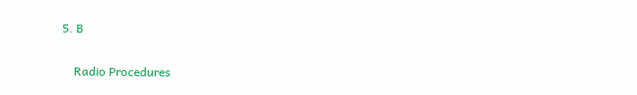5. B

    Radio Procedures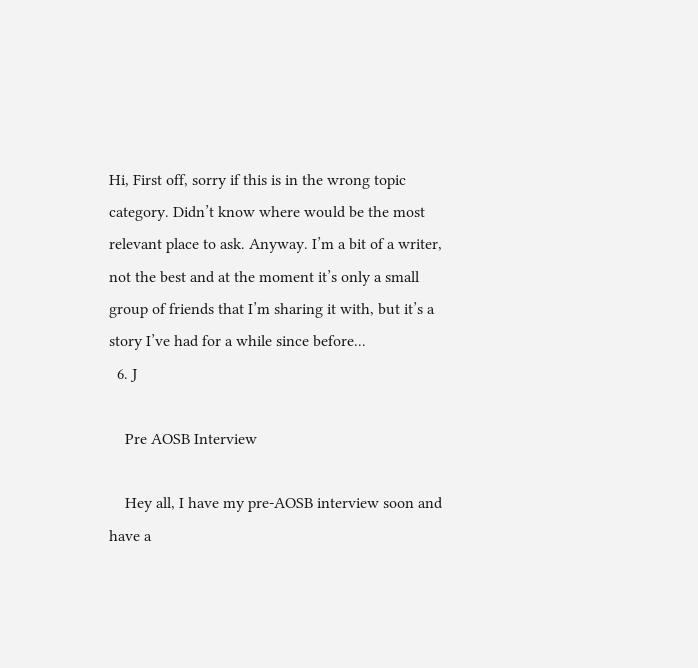Hi, First off, sorry if this is in the wrong topic category. Didn’t know where would be the most relevant place to ask. Anyway. I’m a bit of a writer, not the best and at the moment it’s only a small group of friends that I’m sharing it with, but it’s a story I’ve had for a while since before...
  6. J

    Pre AOSB Interview

    Hey all, I have my pre-AOSB interview soon and have a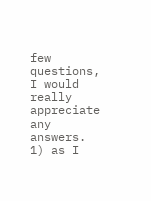few questions, I would really appreciate any answers. 1) as I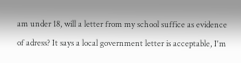am under 18, will a letter from my school suffice as evidence of adress? It says a local government letter is acceptable, I'm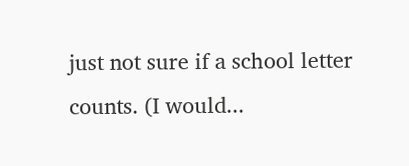just not sure if a school letter counts. (I would...